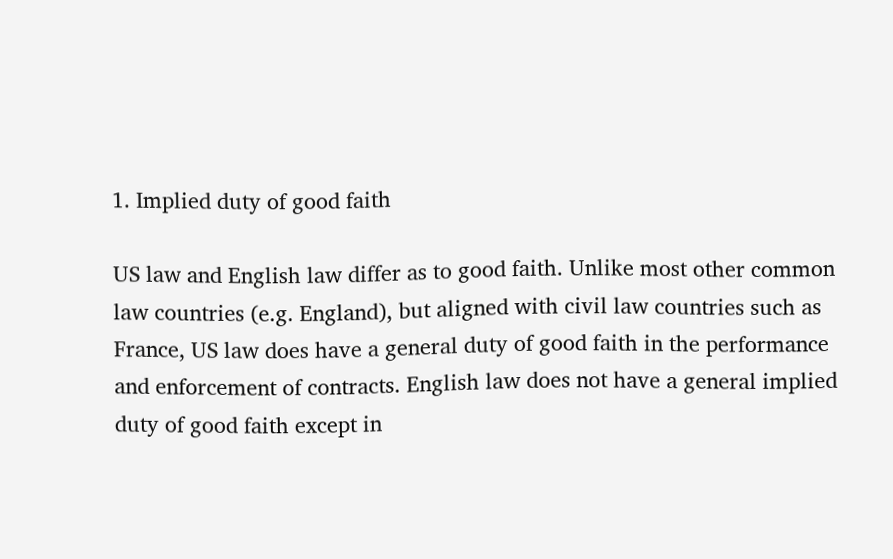1. Implied duty of good faith

US law and English law differ as to good faith. Unlike most other common law countries (e.g. England), but aligned with civil law countries such as France, US law does have a general duty of good faith in the performance and enforcement of contracts. English law does not have a general implied duty of good faith except in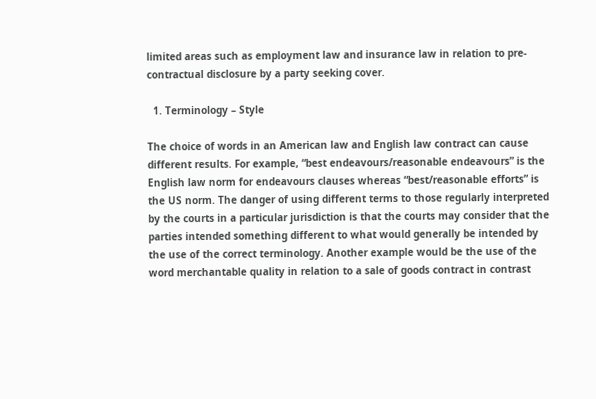limited areas such as employment law and insurance law in relation to pre-contractual disclosure by a party seeking cover.

  1. Terminology – Style

The choice of words in an American law and English law contract can cause different results. For example, “best endeavours/reasonable endeavours” is the English law norm for endeavours clauses whereas “best/reasonable efforts” is the US norm. The danger of using different terms to those regularly interpreted by the courts in a particular jurisdiction is that the courts may consider that the parties intended something different to what would generally be intended by the use of the correct terminology. Another example would be the use of the word merchantable quality in relation to a sale of goods contract in contrast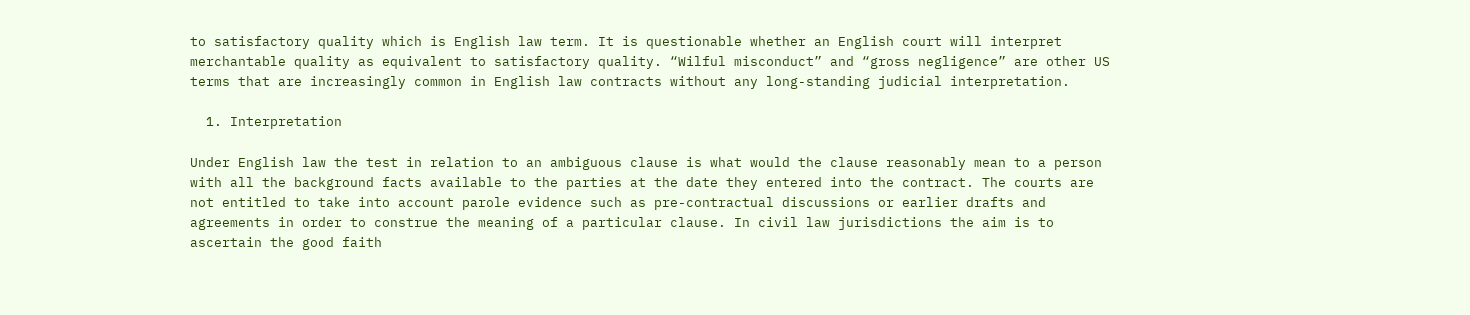to satisfactory quality which is English law term. It is questionable whether an English court will interpret merchantable quality as equivalent to satisfactory quality. “Wilful misconduct” and “gross negligence” are other US terms that are increasingly common in English law contracts without any long-standing judicial interpretation.

  1. Interpretation

Under English law the test in relation to an ambiguous clause is what would the clause reasonably mean to a person with all the background facts available to the parties at the date they entered into the contract. The courts are not entitled to take into account parole evidence such as pre-contractual discussions or earlier drafts and agreements in order to construe the meaning of a particular clause. In civil law jurisdictions the aim is to ascertain the good faith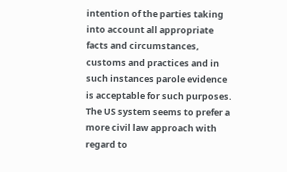intention of the parties taking into account all appropriate facts and circumstances, customs and practices and in such instances parole evidence is acceptable for such purposes. The US system seems to prefer a more civil law approach with regard to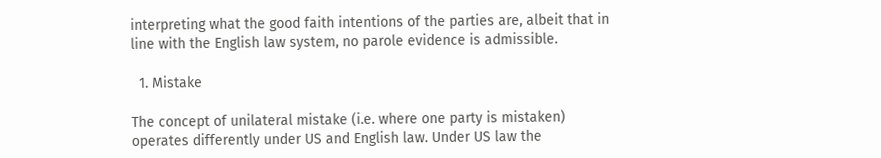interpreting what the good faith intentions of the parties are, albeit that in line with the English law system, no parole evidence is admissible.

  1. Mistake

The concept of unilateral mistake (i.e. where one party is mistaken) operates differently under US and English law. Under US law the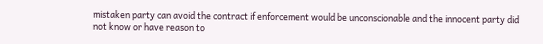mistaken party can avoid the contract if enforcement would be unconscionable and the innocent party did not know or have reason to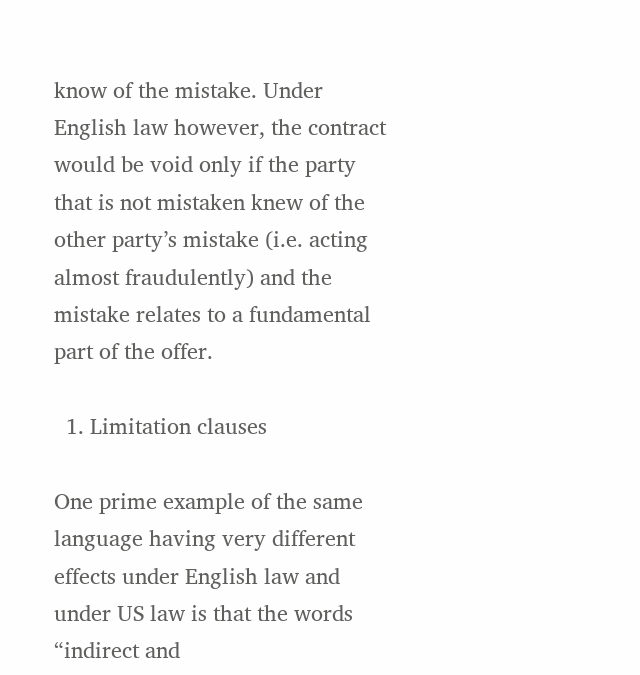know of the mistake. Under English law however, the contract would be void only if the party that is not mistaken knew of the other party’s mistake (i.e. acting almost fraudulently) and the mistake relates to a fundamental part of the offer.

  1. Limitation clauses

One prime example of the same language having very different effects under English law and under US law is that the words “indirect and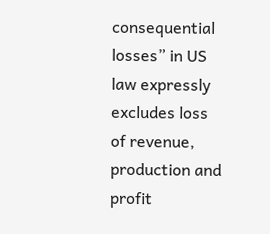consequential losses” in US law expressly excludes loss of revenue, production and profit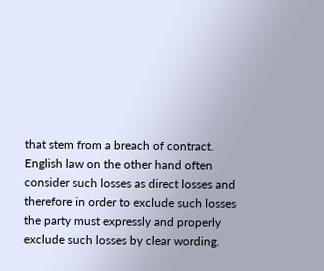that stem from a breach of contract. English law on the other hand often consider such losses as direct losses and therefore in order to exclude such losses the party must expressly and properly exclude such losses by clear wording.